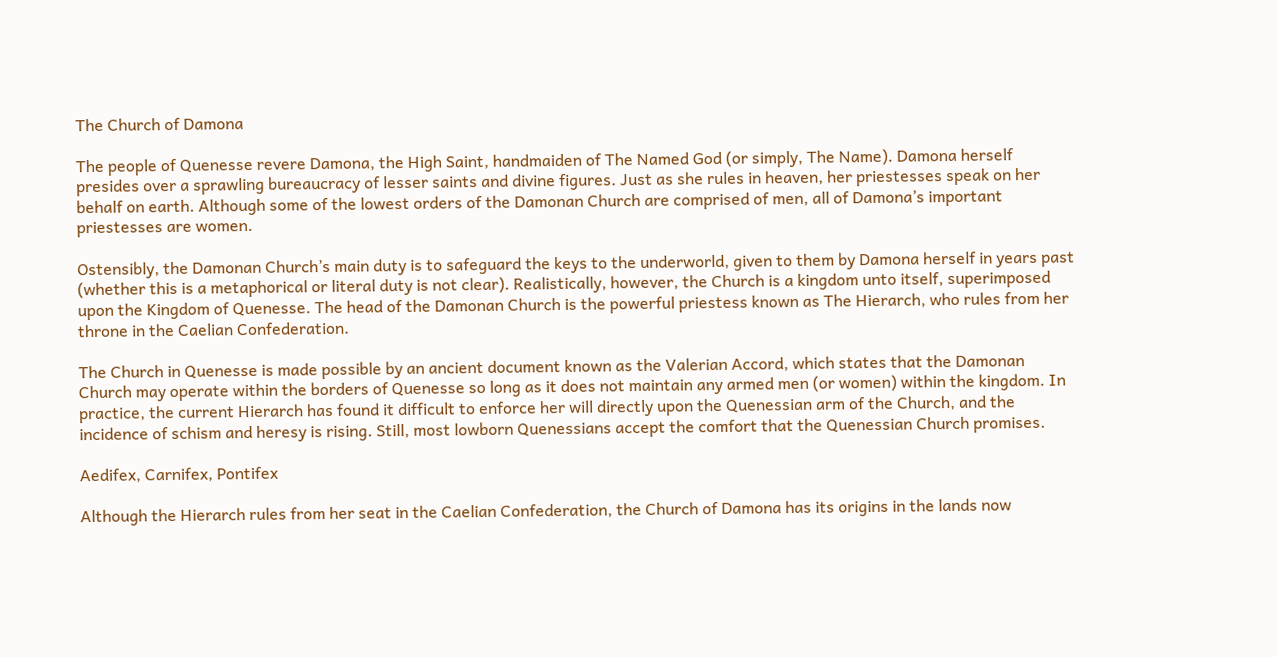The Church of Damona

The people of Quenesse revere Damona, the High Saint, handmaiden of The Named God (or simply, The Name). Damona herself presides over a sprawling bureaucracy of lesser saints and divine figures. Just as she rules in heaven, her priestesses speak on her behalf on earth. Although some of the lowest orders of the Damonan Church are comprised of men, all of Damona’s important priestesses are women.

Ostensibly, the Damonan Church’s main duty is to safeguard the keys to the underworld, given to them by Damona herself in years past (whether this is a metaphorical or literal duty is not clear). Realistically, however, the Church is a kingdom unto itself, superimposed upon the Kingdom of Quenesse. The head of the Damonan Church is the powerful priestess known as The Hierarch, who rules from her throne in the Caelian Confederation.

The Church in Quenesse is made possible by an ancient document known as the Valerian Accord, which states that the Damonan Church may operate within the borders of Quenesse so long as it does not maintain any armed men (or women) within the kingdom. In practice, the current Hierarch has found it difficult to enforce her will directly upon the Quenessian arm of the Church, and the incidence of schism and heresy is rising. Still, most lowborn Quenessians accept the comfort that the Quenessian Church promises.

Aedifex, Carnifex, Pontifex

Although the Hierarch rules from her seat in the Caelian Confederation, the Church of Damona has its origins in the lands now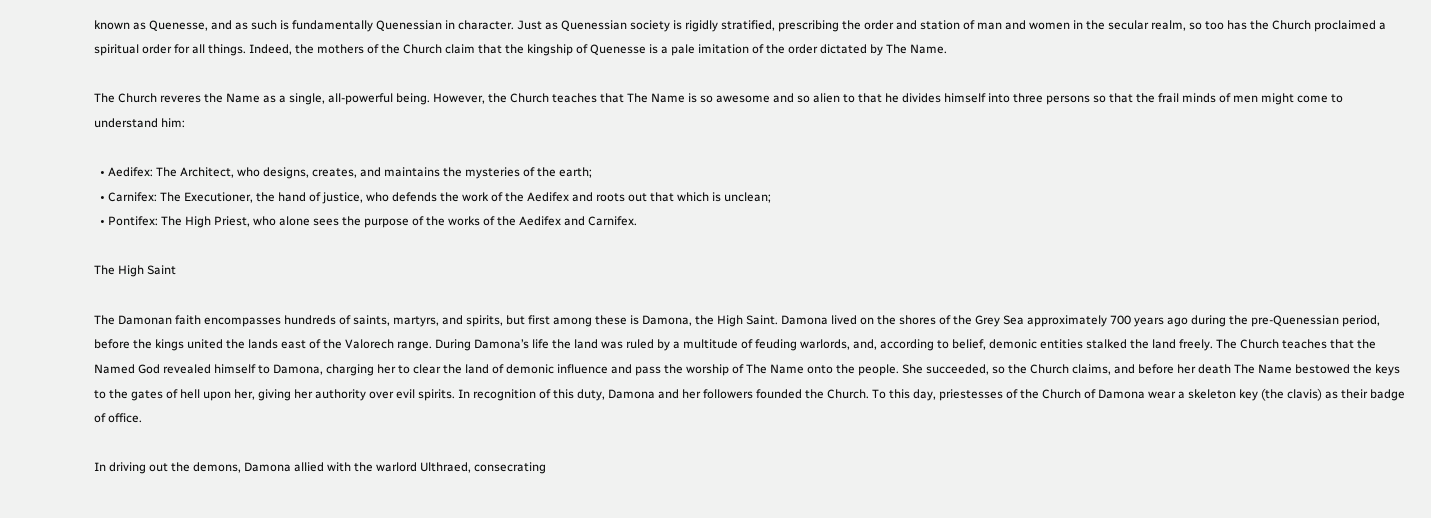known as Quenesse, and as such is fundamentally Quenessian in character. Just as Quenessian society is rigidly stratified, prescribing the order and station of man and women in the secular realm, so too has the Church proclaimed a spiritual order for all things. Indeed, the mothers of the Church claim that the kingship of Quenesse is a pale imitation of the order dictated by The Name.

The Church reveres the Name as a single, all-powerful being. However, the Church teaches that The Name is so awesome and so alien to that he divides himself into three persons so that the frail minds of men might come to understand him:

  • Aedifex: The Architect, who designs, creates, and maintains the mysteries of the earth;
  • Carnifex: The Executioner, the hand of justice, who defends the work of the Aedifex and roots out that which is unclean;
  • Pontifex: The High Priest, who alone sees the purpose of the works of the Aedifex and Carnifex.

The High Saint

The Damonan faith encompasses hundreds of saints, martyrs, and spirits, but first among these is Damona, the High Saint. Damona lived on the shores of the Grey Sea approximately 700 years ago during the pre-Quenessian period, before the kings united the lands east of the Valorech range. During Damona’s life the land was ruled by a multitude of feuding warlords, and, according to belief, demonic entities stalked the land freely. The Church teaches that the Named God revealed himself to Damona, charging her to clear the land of demonic influence and pass the worship of The Name onto the people. She succeeded, so the Church claims, and before her death The Name bestowed the keys to the gates of hell upon her, giving her authority over evil spirits. In recognition of this duty, Damona and her followers founded the Church. To this day, priestesses of the Church of Damona wear a skeleton key (the clavis) as their badge of office.

In driving out the demons, Damona allied with the warlord Ulthraed, consecrating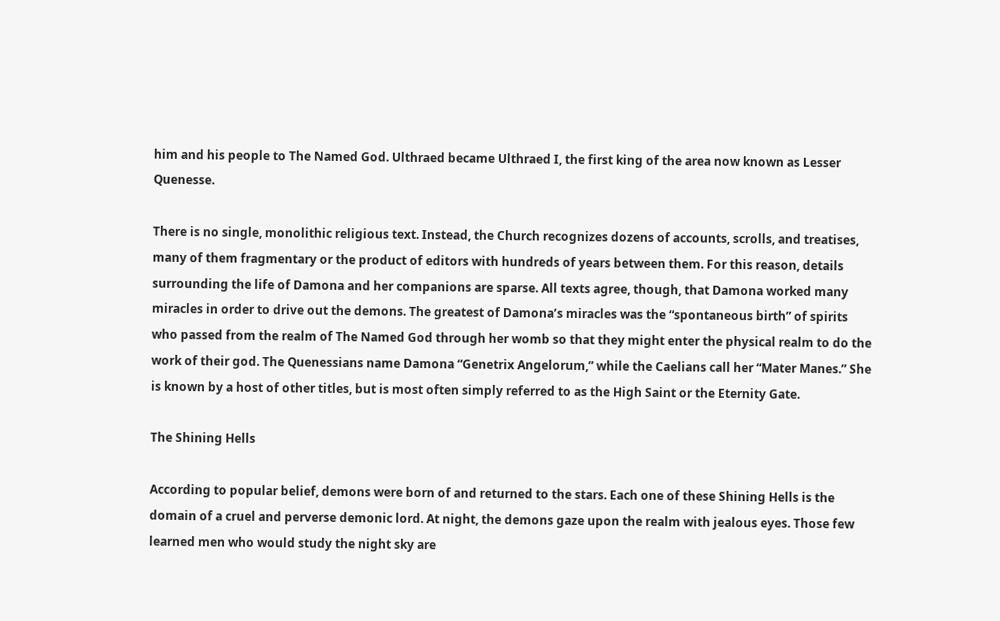him and his people to The Named God. Ulthraed became Ulthraed I, the first king of the area now known as Lesser Quenesse.

There is no single, monolithic religious text. Instead, the Church recognizes dozens of accounts, scrolls, and treatises, many of them fragmentary or the product of editors with hundreds of years between them. For this reason, details surrounding the life of Damona and her companions are sparse. All texts agree, though, that Damona worked many miracles in order to drive out the demons. The greatest of Damona’s miracles was the “spontaneous birth” of spirits who passed from the realm of The Named God through her womb so that they might enter the physical realm to do the work of their god. The Quenessians name Damona “Genetrix Angelorum,” while the Caelians call her “Mater Manes.” She is known by a host of other titles, but is most often simply referred to as the High Saint or the Eternity Gate.

The Shining Hells

According to popular belief, demons were born of and returned to the stars. Each one of these Shining Hells is the domain of a cruel and perverse demonic lord. At night, the demons gaze upon the realm with jealous eyes. Those few learned men who would study the night sky are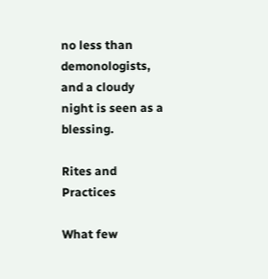no less than demonologists, and a cloudy night is seen as a blessing.

Rites and Practices

What few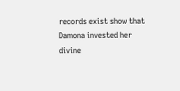records exist show that Damona invested her divine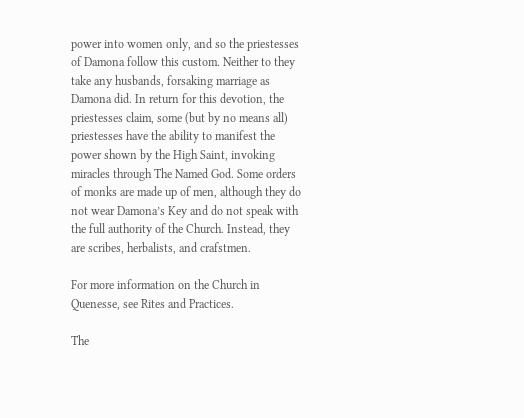power into women only, and so the priestesses of Damona follow this custom. Neither to they take any husbands, forsaking marriage as Damona did. In return for this devotion, the priestesses claim, some (but by no means all) priestesses have the ability to manifest the power shown by the High Saint, invoking miracles through The Named God. Some orders of monks are made up of men, although they do not wear Damona’s Key and do not speak with the full authority of the Church. Instead, they are scribes, herbalists, and crafstmen.

For more information on the Church in Quenesse, see Rites and Practices.

The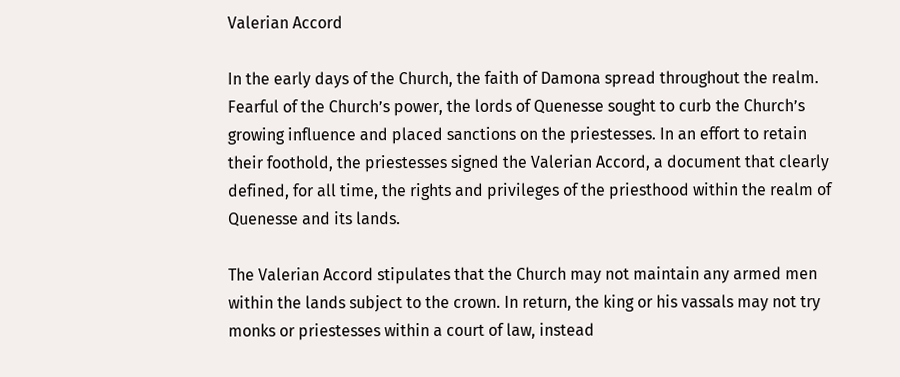Valerian Accord

In the early days of the Church, the faith of Damona spread throughout the realm. Fearful of the Church’s power, the lords of Quenesse sought to curb the Church’s growing influence and placed sanctions on the priestesses. In an effort to retain their foothold, the priestesses signed the Valerian Accord, a document that clearly defined, for all time, the rights and privileges of the priesthood within the realm of Quenesse and its lands.

The Valerian Accord stipulates that the Church may not maintain any armed men within the lands subject to the crown. In return, the king or his vassals may not try monks or priestesses within a court of law, instead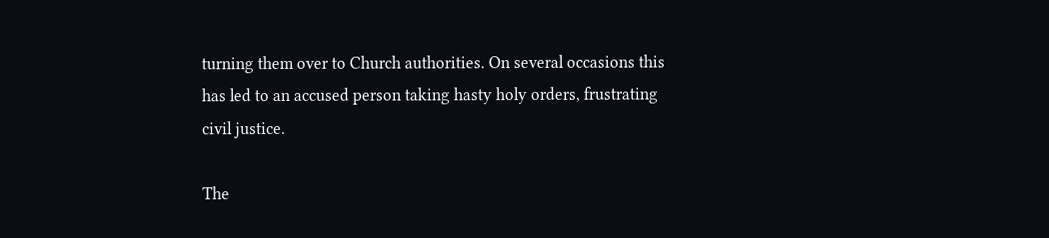turning them over to Church authorities. On several occasions this has led to an accused person taking hasty holy orders, frustrating civil justice.

The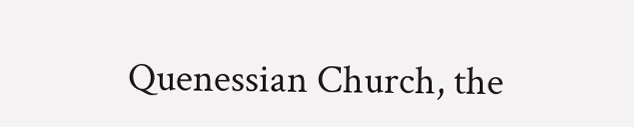Quenessian Church, the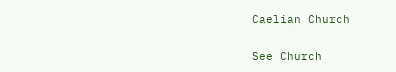Caelian Church

See Church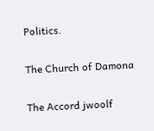Politics.

The Church of Damona

The Accord jwoolf